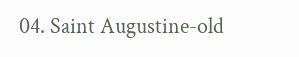04. Saint Augustine-old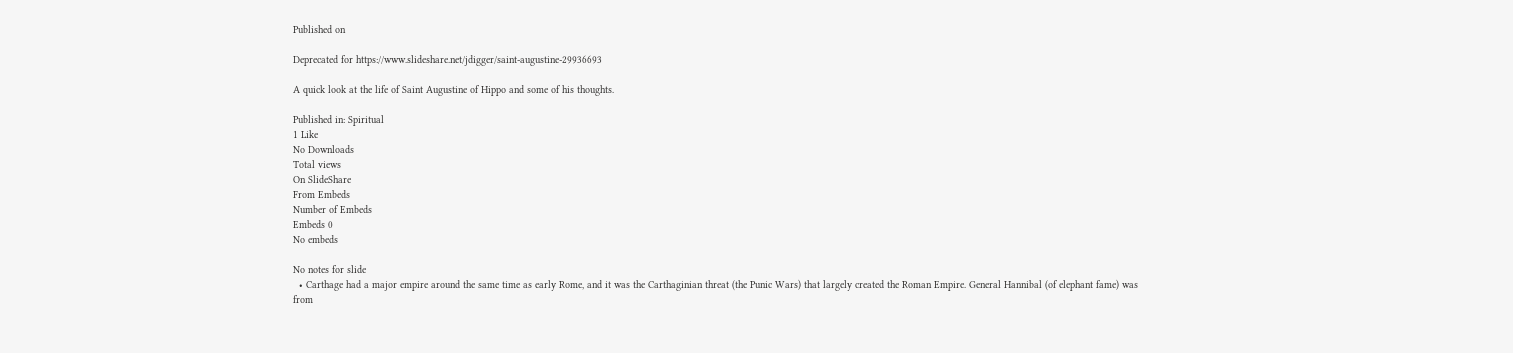Published on

Deprecated for https://www.slideshare.net/jdigger/saint-augustine-29936693

A quick look at the life of Saint Augustine of Hippo and some of his thoughts.

Published in: Spiritual
1 Like
No Downloads
Total views
On SlideShare
From Embeds
Number of Embeds
Embeds 0
No embeds

No notes for slide
  • Carthage had a major empire around the same time as early Rome, and it was the Carthaginian threat (the Punic Wars) that largely created the Roman Empire. General Hannibal (of elephant fame) was from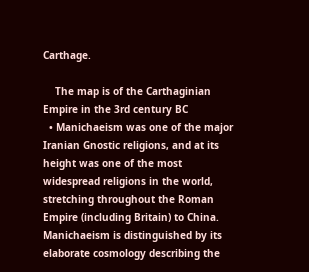Carthage.

    The map is of the Carthaginian Empire in the 3rd century BC
  • Manichaeism was one of the major Iranian Gnostic religions, and at its height was one of the most widespread religions in the world, stretching throughout the Roman Empire (including Britain) to China. Manichaeism is distinguished by its elaborate cosmology describing the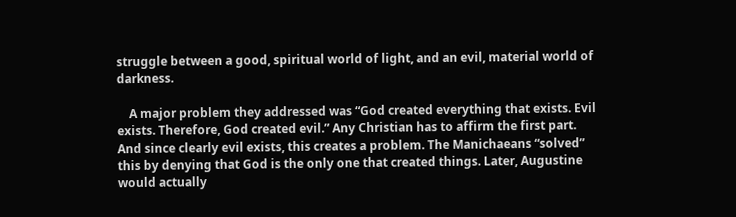struggle between a good, spiritual world of light, and an evil, material world of darkness.

    A major problem they addressed was “God created everything that exists. Evil exists. Therefore, God created evil.” Any Christian has to affirm the first part. And since clearly evil exists, this creates a problem. The Manichaeans “solved” this by denying that God is the only one that created things. Later, Augustine would actually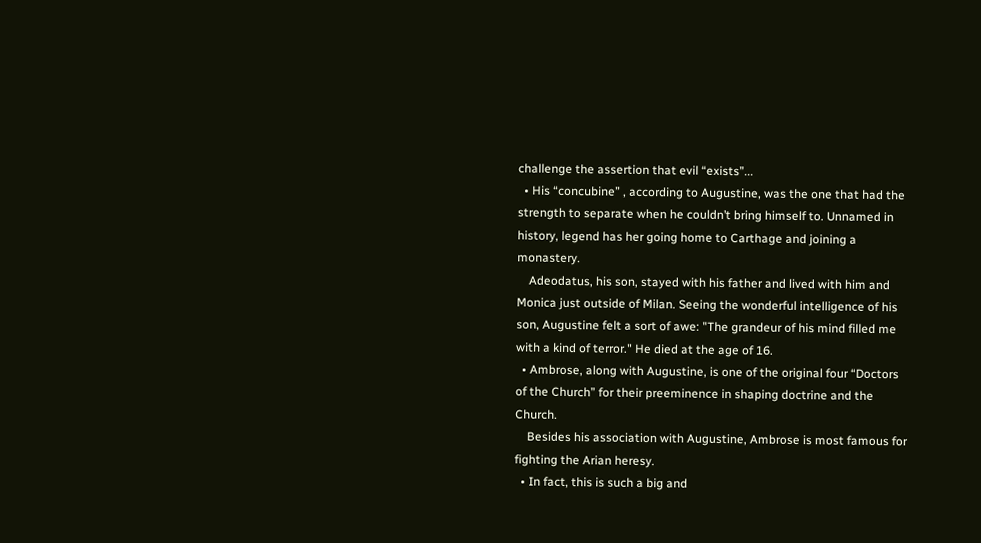challenge the assertion that evil “exists”...
  • His “concubine” , according to Augustine, was the one that had the strength to separate when he couldn’t bring himself to. Unnamed in history, legend has her going home to Carthage and joining a monastery.
    Adeodatus, his son, stayed with his father and lived with him and Monica just outside of Milan. Seeing the wonderful intelligence of his son, Augustine felt a sort of awe: "The grandeur of his mind filled me with a kind of terror." He died at the age of 16.
  • Ambrose, along with Augustine, is one of the original four “Doctors of the Church” for their preeminence in shaping doctrine and the Church.
    Besides his association with Augustine, Ambrose is most famous for fighting the Arian heresy.
  • In fact, this is such a big and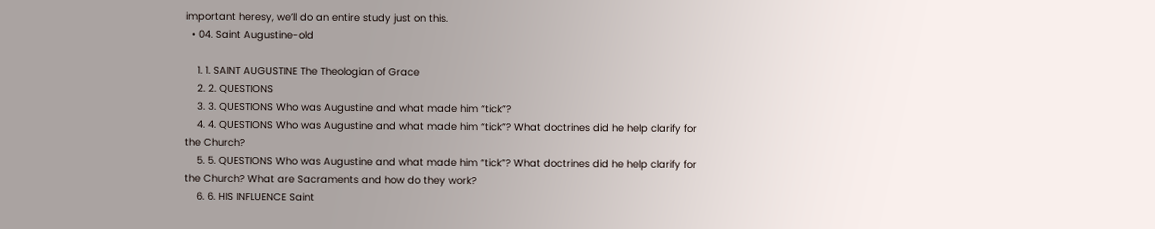important heresy, we’ll do an entire study just on this.
  • 04. Saint Augustine-old

    1. 1. SAINT AUGUSTINE The Theologian of Grace
    2. 2. QUESTIONS
    3. 3. QUESTIONS Who was Augustine and what made him “tick”?
    4. 4. QUESTIONS Who was Augustine and what made him “tick”? What doctrines did he help clarify for the Church?
    5. 5. QUESTIONS Who was Augustine and what made him “tick”? What doctrines did he help clarify for the Church? What are Sacraments and how do they work?
    6. 6. HIS INFLUENCE Saint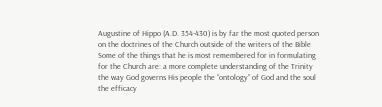Augustine of Hippo (A.D. 354-430) is by far the most quoted person on the doctrines of the Church outside of the writers of the Bible Some of the things that he is most remembered for in formulating for the Church are: a more complete understanding of the Trinity the way God governs His people the “ontology” of God and the soul the efficacy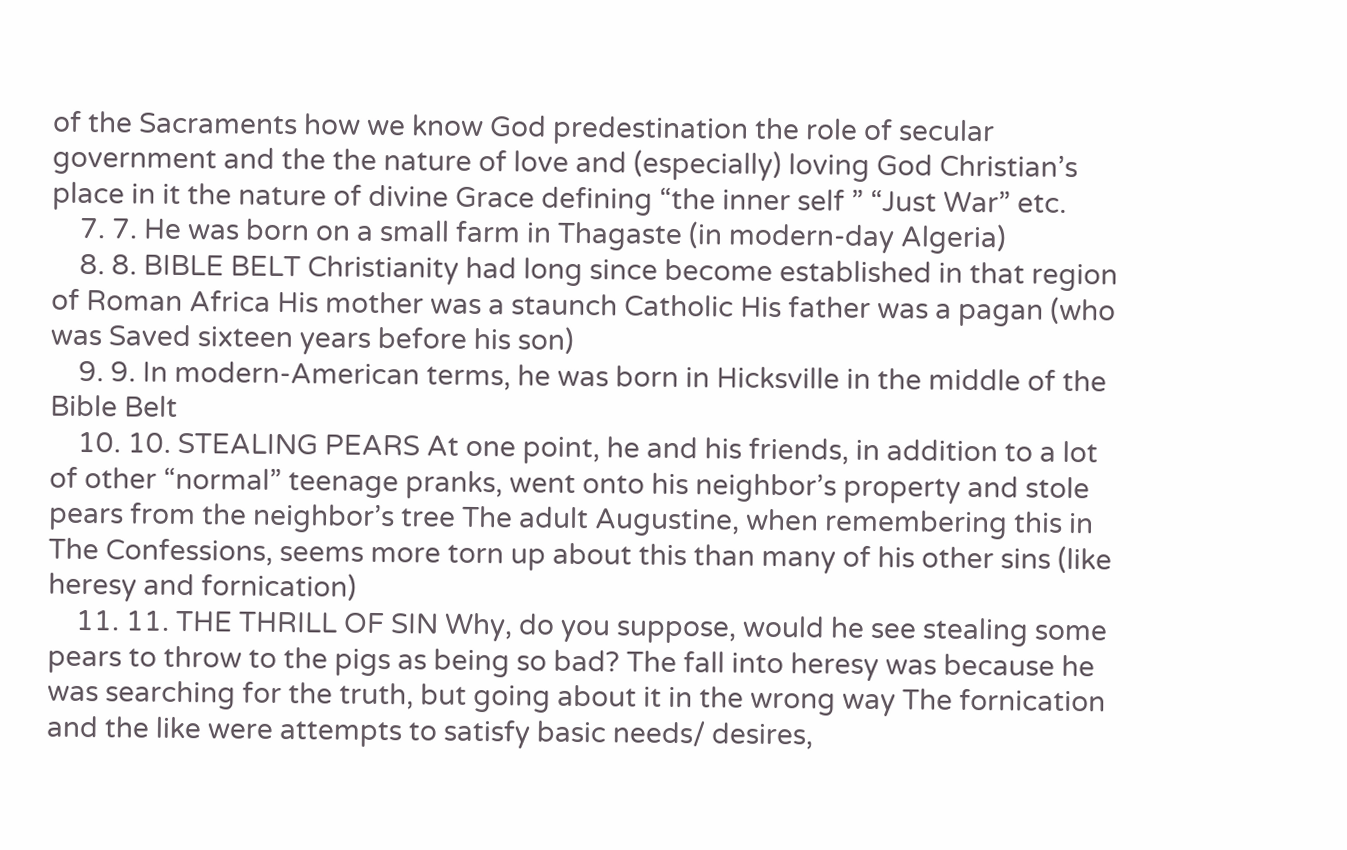of the Sacraments how we know God predestination the role of secular government and the the nature of love and (especially) loving God Christian’s place in it the nature of divine Grace defining “the inner self ” “Just War” etc.
    7. 7. He was born on a small farm in Thagaste (in modern-day Algeria)
    8. 8. BIBLE BELT Christianity had long since become established in that region of Roman Africa His mother was a staunch Catholic His father was a pagan (who was Saved sixteen years before his son)
    9. 9. In modern-American terms, he was born in Hicksville in the middle of the Bible Belt
    10. 10. STEALING PEARS At one point, he and his friends, in addition to a lot of other “normal” teenage pranks, went onto his neighbor’s property and stole pears from the neighbor’s tree The adult Augustine, when remembering this in The Confessions, seems more torn up about this than many of his other sins (like heresy and fornication)
    11. 11. THE THRILL OF SIN Why, do you suppose, would he see stealing some pears to throw to the pigs as being so bad? The fall into heresy was because he was searching for the truth, but going about it in the wrong way The fornication and the like were attempts to satisfy basic needs/ desires,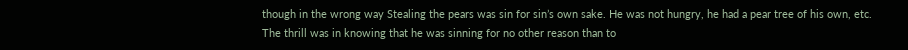though in the wrong way Stealing the pears was sin for sin’s own sake. He was not hungry, he had a pear tree of his own, etc. The thrill was in knowing that he was sinning for no other reason than to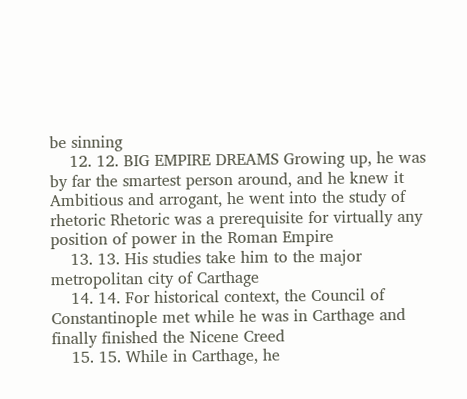be sinning
    12. 12. BIG EMPIRE DREAMS Growing up, he was by far the smartest person around, and he knew it Ambitious and arrogant, he went into the study of rhetoric Rhetoric was a prerequisite for virtually any position of power in the Roman Empire
    13. 13. His studies take him to the major metropolitan city of Carthage
    14. 14. For historical context, the Council of Constantinople met while he was in Carthage and finally finished the Nicene Creed
    15. 15. While in Carthage, he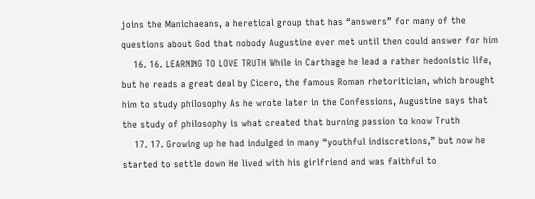joins the Manichaeans, a heretical group that has “answers” for many of the questions about God that nobody Augustine ever met until then could answer for him
    16. 16. LEARNING TO LOVE TRUTH While in Carthage he lead a rather hedonistic life, but he reads a great deal by Cicero, the famous Roman rhetoritician, which brought him to study philosophy As he wrote later in the Confessions, Augustine says that the study of philosophy is what created that burning passion to know Truth
    17. 17. Growing up he had indulged in many “youthful indiscretions,” but now he started to settle down He lived with his girlfriend and was faithful to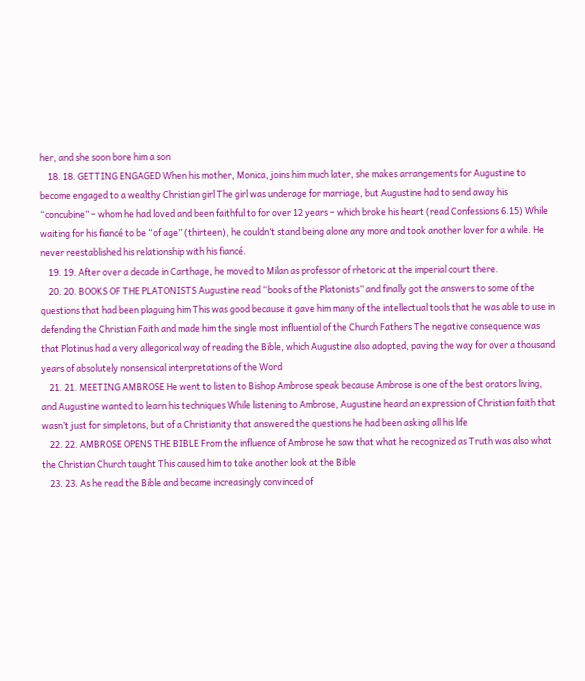her, and she soon bore him a son
    18. 18. GETTING ENGAGED When his mother, Monica, joins him much later, she makes arrangements for Augustine to become engaged to a wealthy Christian girl The girl was underage for marriage, but Augustine had to send away his “concubine” – whom he had loved and been faithful to for over 12 years – which broke his heart (read Confessions 6.15) While waiting for his fiancé to be “of age” (thirteen), he couldn’t stand being alone any more and took another lover for a while. He never reestablished his relationship with his fiancé.
    19. 19. After over a decade in Carthage, he moved to Milan as professor of rhetoric at the imperial court there.
    20. 20. BOOKS OF THE PLATONISTS Augustine read “books of the Platonists” and finally got the answers to some of the questions that had been plaguing him This was good because it gave him many of the intellectual tools that he was able to use in defending the Christian Faith and made him the single most influential of the Church Fathers The negative consequence was that Plotinus had a very allegorical way of reading the Bible, which Augustine also adopted, paving the way for over a thousand years of absolutely nonsensical interpretations of the Word
    21. 21. MEETING AMBROSE He went to listen to Bishop Ambrose speak because Ambrose is one of the best orators living, and Augustine wanted to learn his techniques While listening to Ambrose, Augustine heard an expression of Christian faith that wasn’t just for simpletons, but of a Christianity that answered the questions he had been asking all his life
    22. 22. AMBROSE OPENS THE BIBLE From the influence of Ambrose he saw that what he recognized as Truth was also what the Christian Church taught This caused him to take another look at the Bible
    23. 23. As he read the Bible and became increasingly convinced of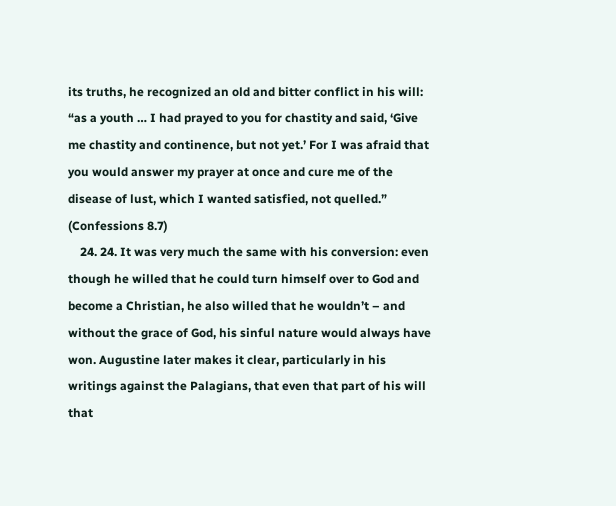its truths, he recognized an old and bitter conflict in his will: “as a youth … I had prayed to you for chastity and said, ‘Give me chastity and continence, but not yet.’ For I was afraid that you would answer my prayer at once and cure me of the disease of lust, which I wanted satisfied, not quelled.” (Confessions 8.7)
    24. 24. It was very much the same with his conversion: even though he willed that he could turn himself over to God and become a Christian, he also willed that he wouldn’t – and without the grace of God, his sinful nature would always have won. Augustine later makes it clear, particularly in his writings against the Palagians, that even that part of his will that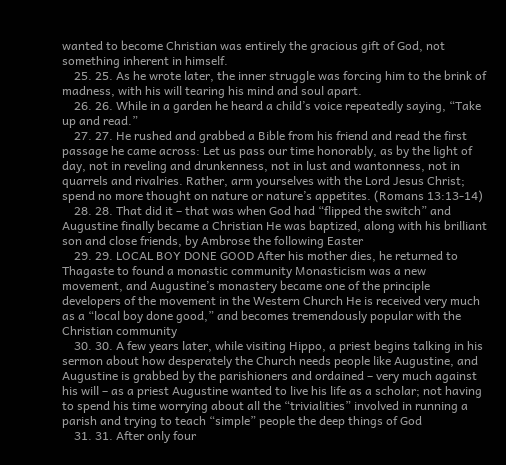wanted to become Christian was entirely the gracious gift of God, not something inherent in himself.
    25. 25. As he wrote later, the inner struggle was forcing him to the brink of madness, with his will tearing his mind and soul apart.
    26. 26. While in a garden he heard a child’s voice repeatedly saying, “Take up and read.”
    27. 27. He rushed and grabbed a Bible from his friend and read the first passage he came across: Let us pass our time honorably, as by the light of day, not in reveling and drunkenness, not in lust and wantonness, not in quarrels and rivalries. Rather, arm yourselves with the Lord Jesus Christ; spend no more thought on nature or nature’s appetites. (Romans 13:13-14)
    28. 28. That did it – that was when God had “flipped the switch” and Augustine finally became a Christian He was baptized, along with his brilliant son and close friends, by Ambrose the following Easter
    29. 29. LOCAL BOY DONE GOOD After his mother dies, he returned to Thagaste to found a monastic community Monasticism was a new movement, and Augustine’s monastery became one of the principle developers of the movement in the Western Church He is received very much as a “local boy done good,” and becomes tremendously popular with the Christian community
    30. 30. A few years later, while visiting Hippo, a priest begins talking in his sermon about how desperately the Church needs people like Augustine, and Augustine is grabbed by the parishioners and ordained – very much against his will – as a priest Augustine wanted to live his life as a scholar; not having to spend his time worrying about all the “trivialities” involved in running a parish and trying to teach “simple” people the deep things of God
    31. 31. After only four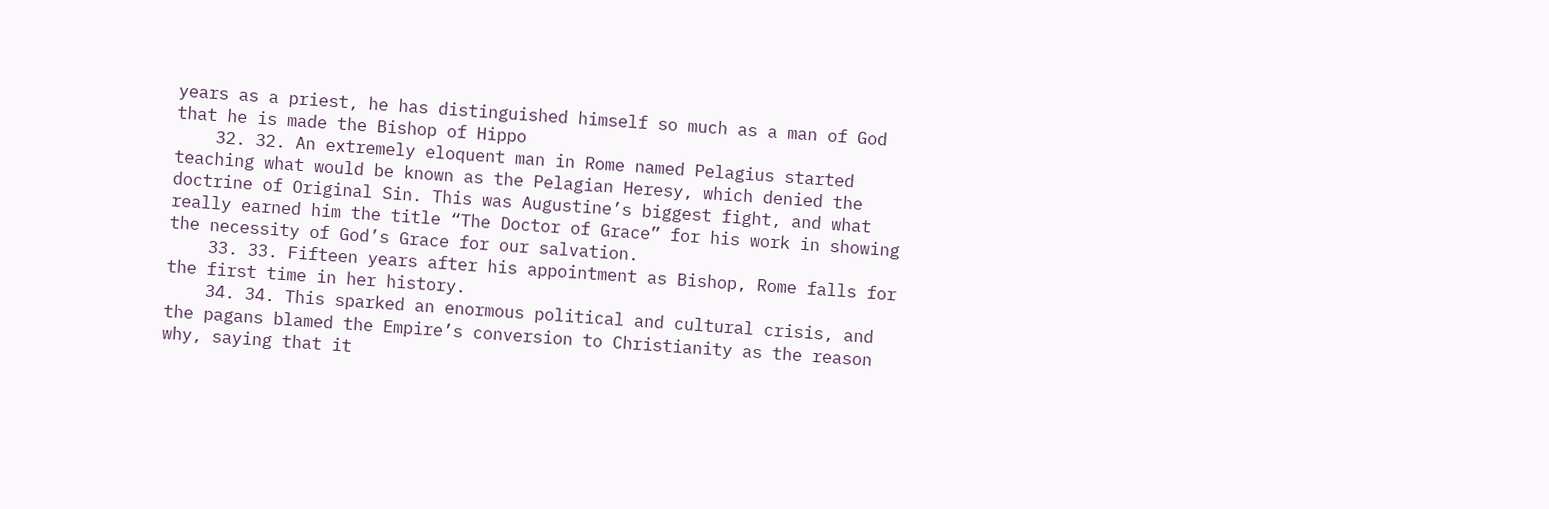years as a priest, he has distinguished himself so much as a man of God that he is made the Bishop of Hippo
    32. 32. An extremely eloquent man in Rome named Pelagius started teaching what would be known as the Pelagian Heresy, which denied the doctrine of Original Sin. This was Augustine’s biggest fight, and what really earned him the title “The Doctor of Grace” for his work in showing the necessity of God’s Grace for our salvation.
    33. 33. Fifteen years after his appointment as Bishop, Rome falls for the first time in her history.
    34. 34. This sparked an enormous political and cultural crisis, and the pagans blamed the Empire’s conversion to Christianity as the reason why, saying that it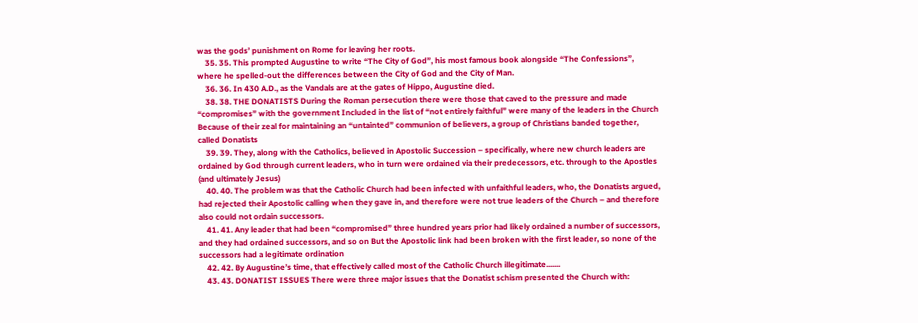was the gods’ punishment on Rome for leaving her roots.
    35. 35. This prompted Augustine to write “The City of God”, his most famous book alongside “The Confessions”, where he spelled-out the differences between the City of God and the City of Man.
    36. 36. In 430 A.D., as the Vandals are at the gates of Hippo, Augustine died.
    38. 38. THE DONATISTS During the Roman persecution there were those that caved to the pressure and made “compromises” with the government Included in the list of “not entirely faithful” were many of the leaders in the Church Because of their zeal for maintaining an “untainted” communion of believers, a group of Christians banded together, called Donatists
    39. 39. They, along with the Catholics, believed in Apostolic Succession – specifically, where new church leaders are ordained by God through current leaders, who in turn were ordained via their predecessors, etc. through to the Apostles (and ultimately Jesus)
    40. 40. The problem was that the Catholic Church had been infected with unfaithful leaders, who, the Donatists argued, had rejected their Apostolic calling when they gave in, and therefore were not true leaders of the Church – and therefore also could not ordain successors.
    41. 41. Any leader that had been “compromised” three hundred years prior had likely ordained a number of successors, and they had ordained successors, and so on But the Apostolic link had been broken with the first leader, so none of the successors had a legitimate ordination
    42. 42. By Augustine’s time, that effectively called most of the Catholic Church illegitimate.......
    43. 43. DONATIST ISSUES There were three major issues that the Donatist schism presented the Church with: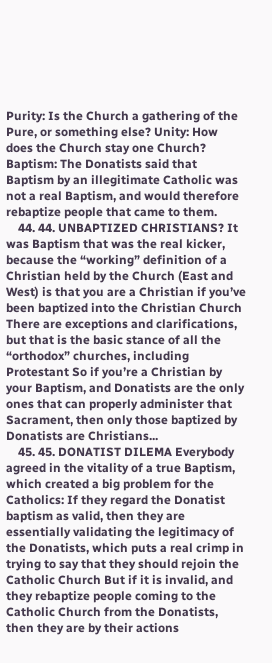Purity: Is the Church a gathering of the Pure, or something else? Unity: How does the Church stay one Church? Baptism: The Donatists said that Baptism by an illegitimate Catholic was not a real Baptism, and would therefore rebaptize people that came to them.
    44. 44. UNBAPTIZED CHRISTIANS? It was Baptism that was the real kicker, because the “working” definition of a Christian held by the Church (East and West) is that you are a Christian if you’ve been baptized into the Christian Church There are exceptions and clarifications, but that is the basic stance of all the “orthodox” churches, including Protestant So if you’re a Christian by your Baptism, and Donatists are the only ones that can properly administer that Sacrament, then only those baptized by Donatists are Christians...
    45. 45. DONATIST DILEMA Everybody agreed in the vitality of a true Baptism, which created a big problem for the Catholics: If they regard the Donatist baptism as valid, then they are essentially validating the legitimacy of the Donatists, which puts a real crimp in trying to say that they should rejoin the Catholic Church But if it is invalid, and they rebaptize people coming to the Catholic Church from the Donatists, then they are by their actions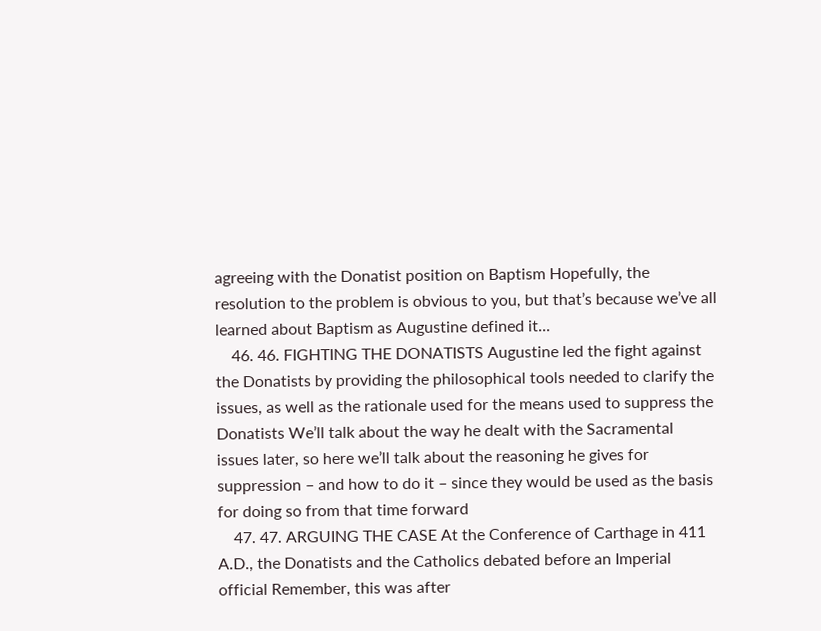agreeing with the Donatist position on Baptism Hopefully, the resolution to the problem is obvious to you, but that’s because we’ve all learned about Baptism as Augustine defined it...
    46. 46. FIGHTING THE DONATISTS Augustine led the fight against the Donatists by providing the philosophical tools needed to clarify the issues, as well as the rationale used for the means used to suppress the Donatists We’ll talk about the way he dealt with the Sacramental issues later, so here we’ll talk about the reasoning he gives for suppression – and how to do it – since they would be used as the basis for doing so from that time forward
    47. 47. ARGUING THE CASE At the Conference of Carthage in 411 A.D., the Donatists and the Catholics debated before an Imperial official Remember, this was after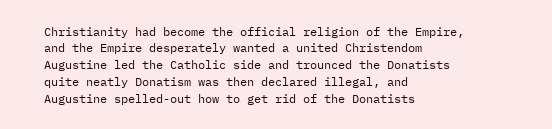Christianity had become the official religion of the Empire, and the Empire desperately wanted a united Christendom Augustine led the Catholic side and trounced the Donatists quite neatly Donatism was then declared illegal, and Augustine spelled-out how to get rid of the Donatists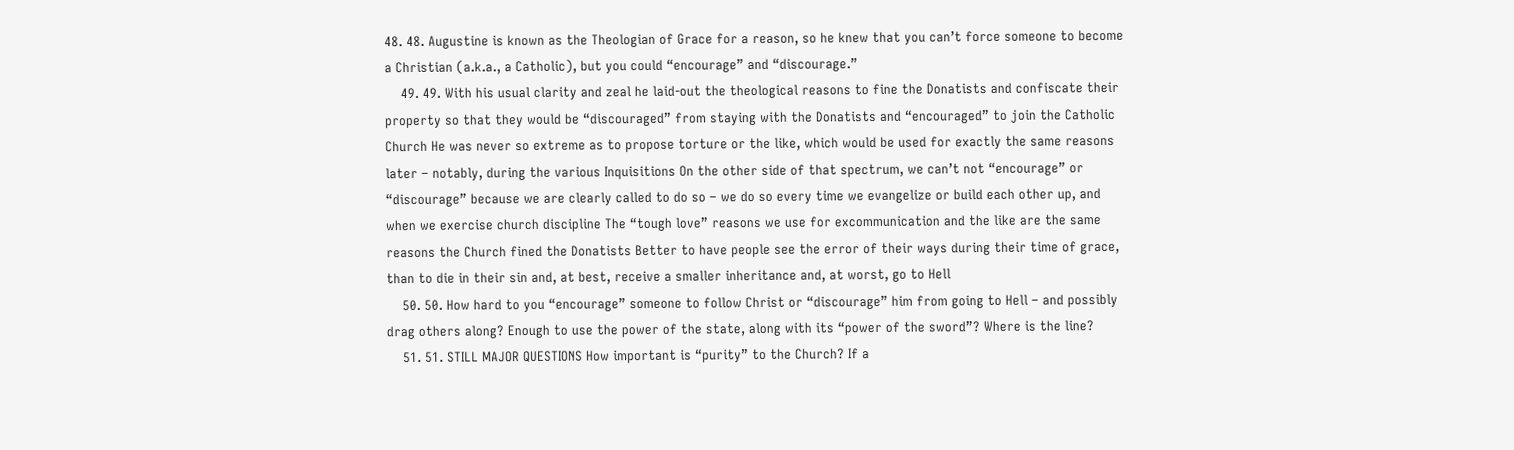48. 48. Augustine is known as the Theologian of Grace for a reason, so he knew that you can’t force someone to become a Christian (a.k.a., a Catholic), but you could “encourage” and “discourage.”
    49. 49. With his usual clarity and zeal he laid-out the theological reasons to fine the Donatists and confiscate their property so that they would be “discouraged” from staying with the Donatists and “encouraged” to join the Catholic Church He was never so extreme as to propose torture or the like, which would be used for exactly the same reasons later – notably, during the various Inquisitions On the other side of that spectrum, we can’t not “encourage” or “discourage” because we are clearly called to do so – we do so every time we evangelize or build each other up, and when we exercise church discipline The “tough love” reasons we use for excommunication and the like are the same reasons the Church fined the Donatists Better to have people see the error of their ways during their time of grace, than to die in their sin and, at best, receive a smaller inheritance and, at worst, go to Hell
    50. 50. How hard to you “encourage” someone to follow Christ or “discourage” him from going to Hell – and possibly drag others along? Enough to use the power of the state, along with its “power of the sword”? Where is the line?
    51. 51. STILL MAJOR QUESTIONS How important is “purity” to the Church? If a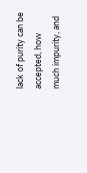lack of purity can be accepted, how much impurity, and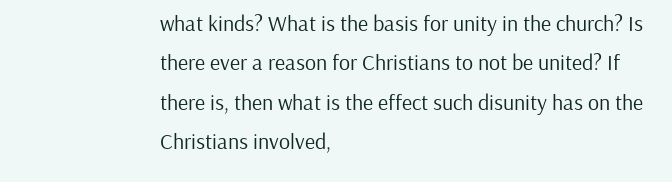what kinds? What is the basis for unity in the church? Is there ever a reason for Christians to not be united? If there is, then what is the effect such disunity has on the Christians involved,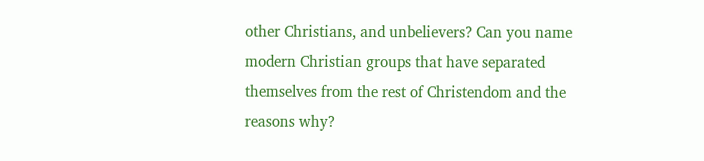other Christians, and unbelievers? Can you name modern Christian groups that have separated themselves from the rest of Christendom and the reasons why?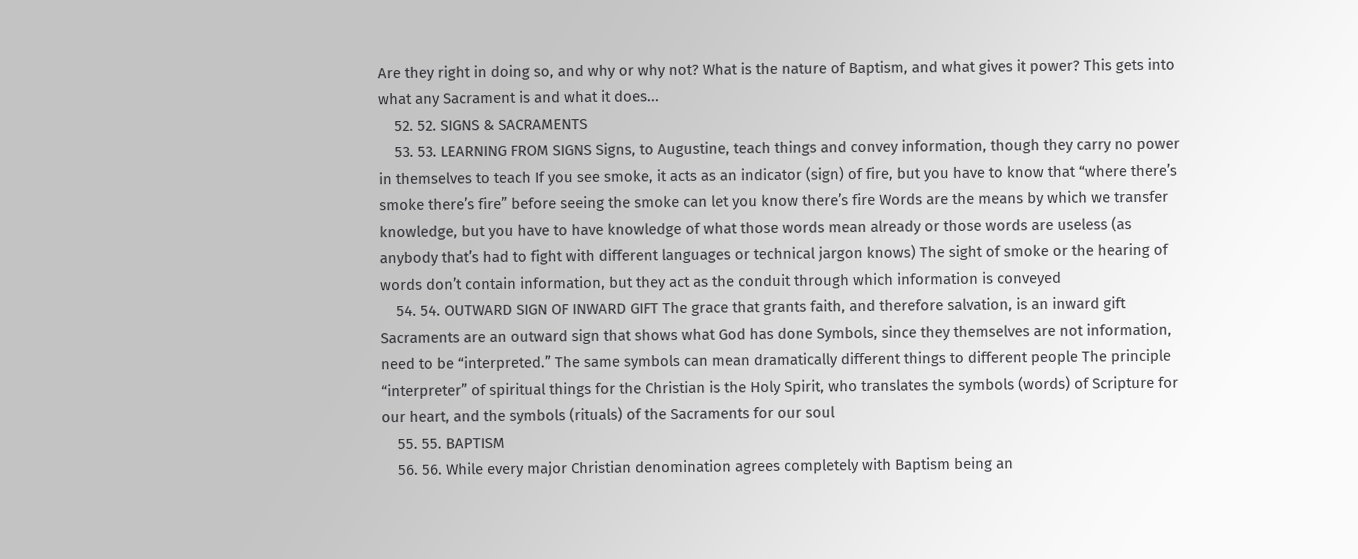Are they right in doing so, and why or why not? What is the nature of Baptism, and what gives it power? This gets into what any Sacrament is and what it does...
    52. 52. SIGNS & SACRAMENTS
    53. 53. LEARNING FROM SIGNS Signs, to Augustine, teach things and convey information, though they carry no power in themselves to teach If you see smoke, it acts as an indicator (sign) of fire, but you have to know that “where there’s smoke there’s fire” before seeing the smoke can let you know there’s fire Words are the means by which we transfer knowledge, but you have to have knowledge of what those words mean already or those words are useless (as anybody that’s had to fight with different languages or technical jargon knows) The sight of smoke or the hearing of words don’t contain information, but they act as the conduit through which information is conveyed
    54. 54. OUTWARD SIGN OF INWARD GIFT The grace that grants faith, and therefore salvation, is an inward gift Sacraments are an outward sign that shows what God has done Symbols, since they themselves are not information, need to be “interpreted.” The same symbols can mean dramatically different things to different people The principle “interpreter” of spiritual things for the Christian is the Holy Spirit, who translates the symbols (words) of Scripture for our heart, and the symbols (rituals) of the Sacraments for our soul
    55. 55. BAPTISM
    56. 56. While every major Christian denomination agrees completely with Baptism being an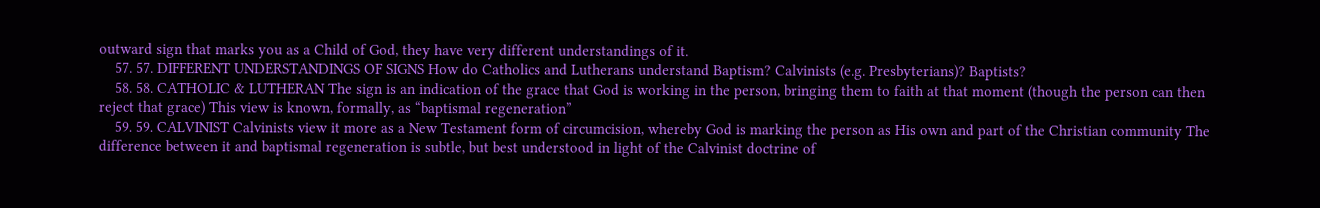outward sign that marks you as a Child of God, they have very different understandings of it.
    57. 57. DIFFERENT UNDERSTANDINGS OF SIGNS How do Catholics and Lutherans understand Baptism? Calvinists (e.g. Presbyterians)? Baptists?
    58. 58. CATHOLIC & LUTHERAN The sign is an indication of the grace that God is working in the person, bringing them to faith at that moment (though the person can then reject that grace) This view is known, formally, as “baptismal regeneration”
    59. 59. CALVINIST Calvinists view it more as a New Testament form of circumcision, whereby God is marking the person as His own and part of the Christian community The difference between it and baptismal regeneration is subtle, but best understood in light of the Calvinist doctrine of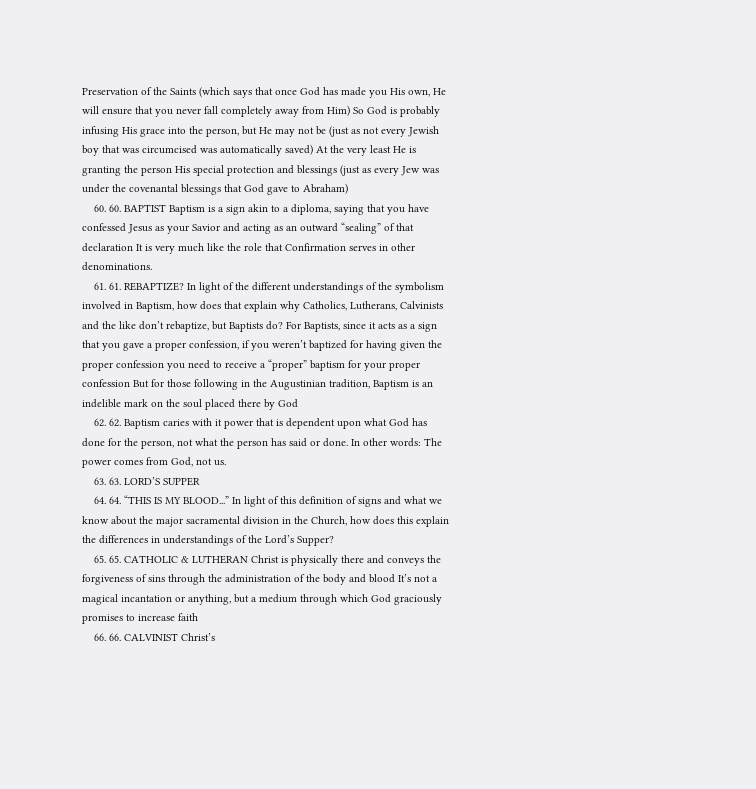Preservation of the Saints (which says that once God has made you His own, He will ensure that you never fall completely away from Him) So God is probably infusing His grace into the person, but He may not be (just as not every Jewish boy that was circumcised was automatically saved) At the very least He is granting the person His special protection and blessings (just as every Jew was under the covenantal blessings that God gave to Abraham)
    60. 60. BAPTIST Baptism is a sign akin to a diploma, saying that you have confessed Jesus as your Savior and acting as an outward “sealing” of that declaration It is very much like the role that Confirmation serves in other denominations.
    61. 61. REBAPTIZE? In light of the different understandings of the symbolism involved in Baptism, how does that explain why Catholics, Lutherans, Calvinists and the like don’t rebaptize, but Baptists do? For Baptists, since it acts as a sign that you gave a proper confession, if you weren’t baptized for having given the proper confession you need to receive a “proper” baptism for your proper confession But for those following in the Augustinian tradition, Baptism is an indelible mark on the soul placed there by God
    62. 62. Baptism caries with it power that is dependent upon what God has done for the person, not what the person has said or done. In other words: The power comes from God, not us.
    63. 63. LORD’S SUPPER
    64. 64. “THIS IS MY BLOOD...” In light of this definition of signs and what we know about the major sacramental division in the Church, how does this explain the differences in understandings of the Lord’s Supper?
    65. 65. CATHOLIC & LUTHERAN Christ is physically there and conveys the forgiveness of sins through the administration of the body and blood It’s not a magical incantation or anything, but a medium through which God graciously promises to increase faith
    66. 66. CALVINIST Christ’s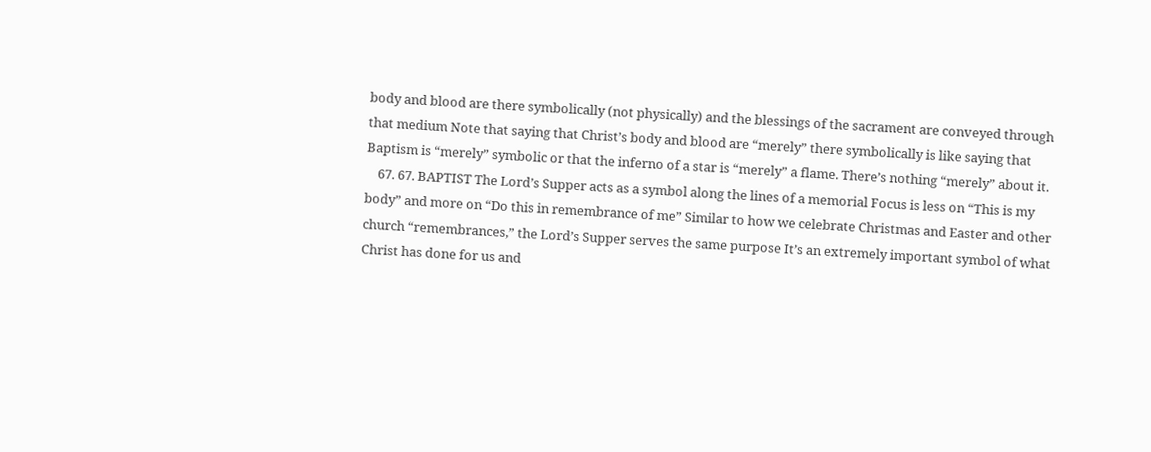body and blood are there symbolically (not physically) and the blessings of the sacrament are conveyed through that medium Note that saying that Christ’s body and blood are “merely” there symbolically is like saying that Baptism is “merely” symbolic or that the inferno of a star is “merely” a flame. There’s nothing “merely” about it.
    67. 67. BAPTIST The Lord’s Supper acts as a symbol along the lines of a memorial Focus is less on “This is my body” and more on “Do this in remembrance of me” Similar to how we celebrate Christmas and Easter and other church “remembrances,” the Lord’s Supper serves the same purpose It’s an extremely important symbol of what Christ has done for us and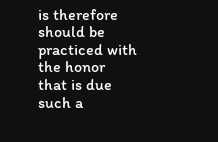is therefore should be practiced with the honor that is due such a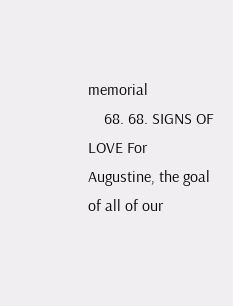memorial
    68. 68. SIGNS OF LOVE For Augustine, the goal of all of our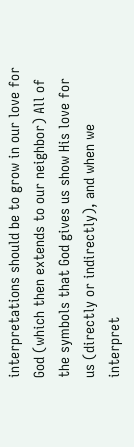interpretations should be to grow in our love for God (which then extends to our neighbor) All of the symbols that God gives us show His love for us (directly or indirectly), and when we interpret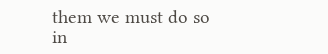them we must do so in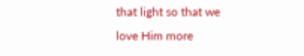that light so that we love Him more